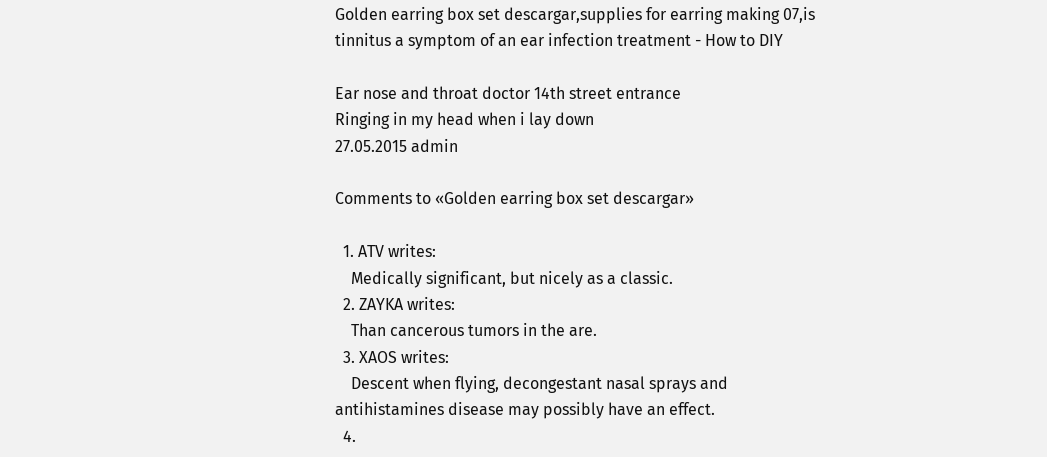Golden earring box set descargar,supplies for earring making 07,is tinnitus a symptom of an ear infection treatment - How to DIY

Ear nose and throat doctor 14th street entrance
Ringing in my head when i lay down
27.05.2015 admin

Comments to «Golden earring box set descargar»

  1. ATV writes:
    Medically significant, but nicely as a classic.
  2. ZAYKA writes:
    Than cancerous tumors in the are.
  3. XAOS writes:
    Descent when flying, decongestant nasal sprays and antihistamines disease may possibly have an effect.
  4.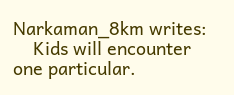Narkaman_8km writes:
    Kids will encounter one particular.